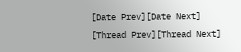[Date Prev][Date Next] [Thread Prev][Thread Next]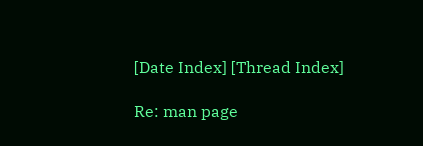[Date Index] [Thread Index]

Re: man page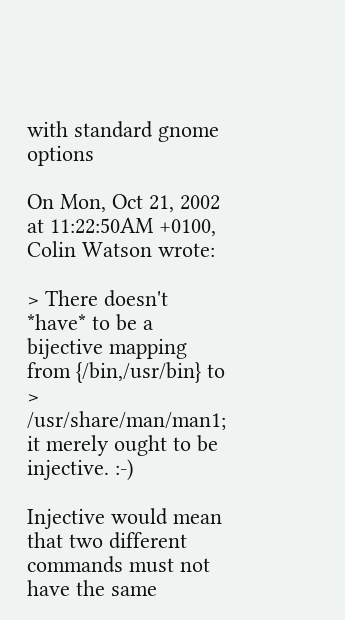with standard gnome options

On Mon, Oct 21, 2002 at 11:22:50AM +0100, Colin Watson wrote:

> There doesn't *have* to be a bijective mapping from {/bin,/usr/bin} to
> /usr/share/man/man1; it merely ought to be injective. :-)

Injective would mean that two different commands must not have the same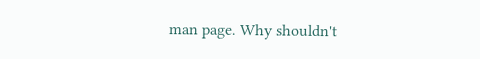man page. Why shouldn't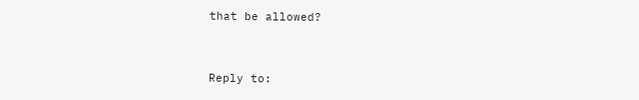that be allowed?


Reply to: